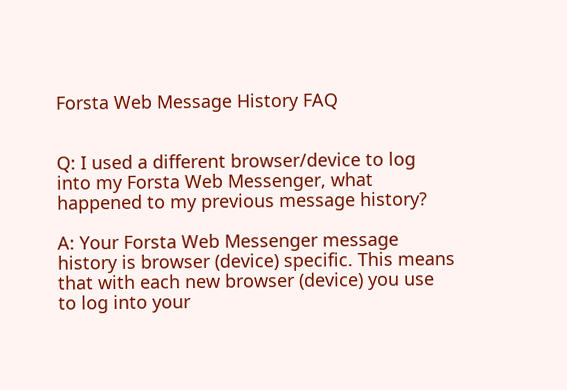Forsta Web Message History FAQ


Q: I used a different browser/device to log into my Forsta Web Messenger, what happened to my previous message history?

A: Your Forsta Web Messenger message history is browser (device) specific. This means that with each new browser (device) you use to log into your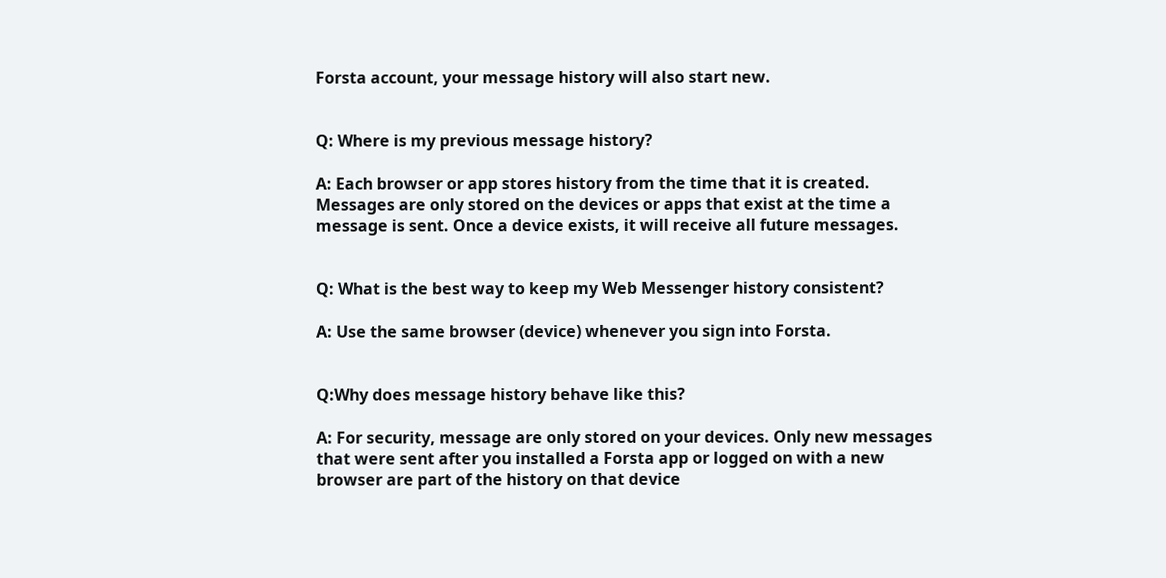Forsta account, your message history will also start new.


Q: Where is my previous message history?

A: Each browser or app stores history from the time that it is created. Messages are only stored on the devices or apps that exist at the time a message is sent. Once a device exists, it will receive all future messages.


Q: What is the best way to keep my Web Messenger history consistent?

A: Use the same browser (device) whenever you sign into Forsta.


Q:Why does message history behave like this?

A: For security, message are only stored on your devices. Only new messages that were sent after you installed a Forsta app or logged on with a new browser are part of the history on that device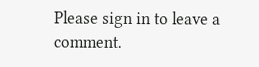Please sign in to leave a comment.